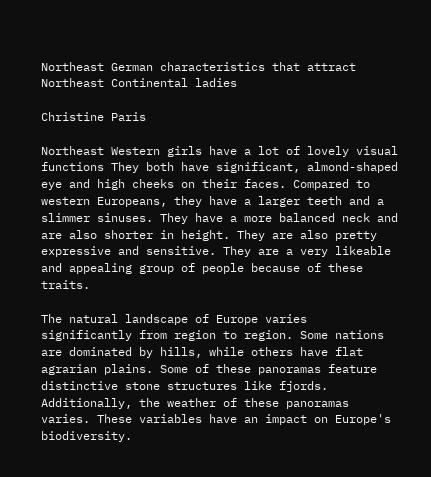Northeast German characteristics that attract Northeast Continental ladies

Christine Paris

Northeast Western girls have a lot of lovely visual functions They both have significant, almond-shaped eye and high cheeks on their faces. Compared to western Europeans, they have a larger teeth and a slimmer sinuses. They have a more balanced neck and are also shorter in height. They are also pretty expressive and sensitive. They are a very likeable and appealing group of people because of these traits.

The natural landscape of Europe varies significantly from region to region. Some nations are dominated by hills, while others have flat agrarian plains. Some of these panoramas feature distinctive stone structures like fjords. Additionally, the weather of these panoramas varies. These variables have an impact on Europe's biodiversity.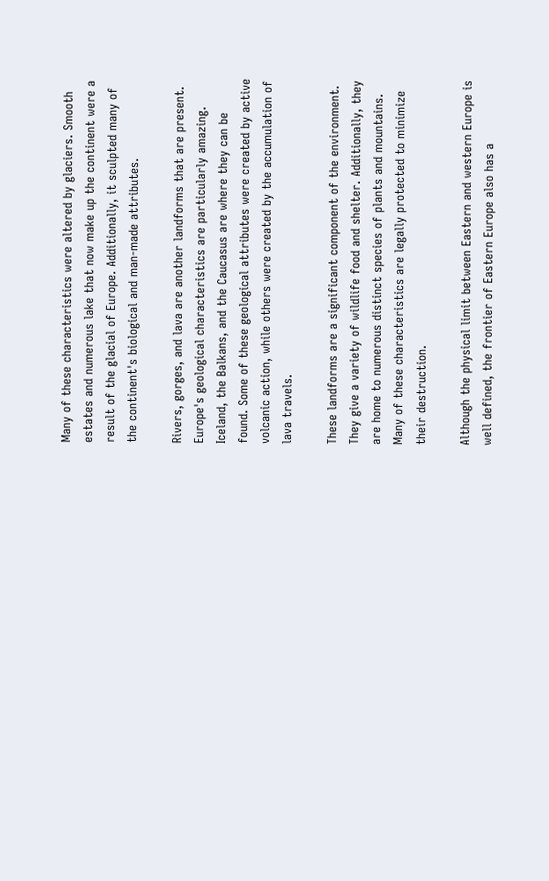Many of these characteristics were altered by glaciers. Smooth estates and numerous lake that now make up the continent were a result of the glacial of Europe. Additionally, it sculpted many of the continent's biological and man-made attributes.

Rivers, gorges, and lava are another landforms that are present. Europe's geological characteristics are particularly amazing. Iceland, the Balkans, and the Caucasus are where they can be found. Some of these geological attributes were created by active volcanic action, while others were created by the accumulation of lava travels.

These landforms are a significant component of the environment. They give a variety of wildlife food and shelter. Additionally, they are home to numerous distinct species of plants and mountains. Many of these characteristics are legally protected to minimize their destruction.

Although the physical limit between Eastern and western Europe is well defined, the frontier of Eastern Europe also has a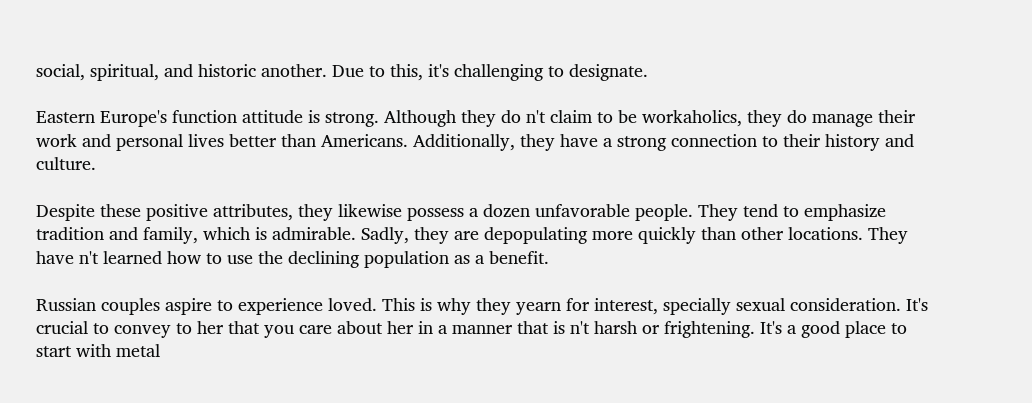social, spiritual, and historic another. Due to this, it's challenging to designate.

Eastern Europe's function attitude is strong. Although they do n't claim to be workaholics, they do manage their work and personal lives better than Americans. Additionally, they have a strong connection to their history and culture.

Despite these positive attributes, they likewise possess a dozen unfavorable people. They tend to emphasize tradition and family, which is admirable. Sadly, they are depopulating more quickly than other locations. They have n't learned how to use the declining population as a benefit.

Russian couples aspire to experience loved. This is why they yearn for interest, specially sexual consideration. It's crucial to convey to her that you care about her in a manner that is n't harsh or frightening. It's a good place to start with metal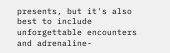presents, but it's also best to include unforgettable encounters and adrenaline-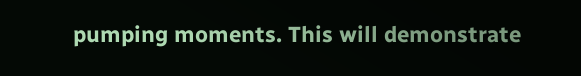pumping moments. This will demonstrate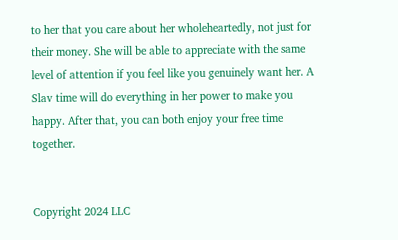to her that you care about her wholeheartedly, not just for their money. She will be able to appreciate with the same level of attention if you feel like you genuinely want her. A Slav time will do everything in her power to make you happy. After that, you can both enjoy your free time together.


Copyright 2024 LLC